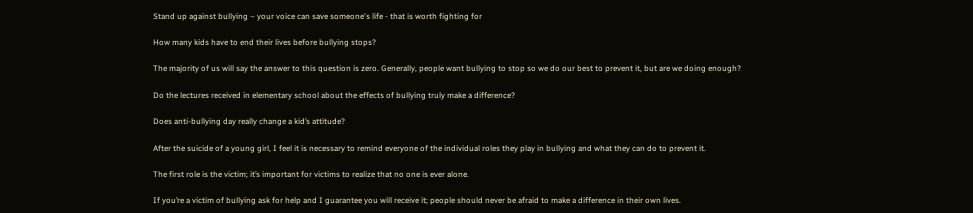Stand up against bullying – your voice can save someone's life - that is worth fighting for

How many kids have to end their lives before bullying stops?

The majority of us will say the answer to this question is zero. Generally, people want bullying to stop so we do our best to prevent it, but are we doing enough?

Do the lectures received in elementary school about the effects of bullying truly make a difference?

Does anti-bullying day really change a kid’s attitude?

After the suicide of a young girl, I feel it is necessary to remind everyone of the individual roles they play in bullying and what they can do to prevent it.

The first role is the victim; it’s important for victims to realize that no one is ever alone.

If you’re a victim of bullying ask for help and I guarantee you will receive it; people should never be afraid to make a difference in their own lives.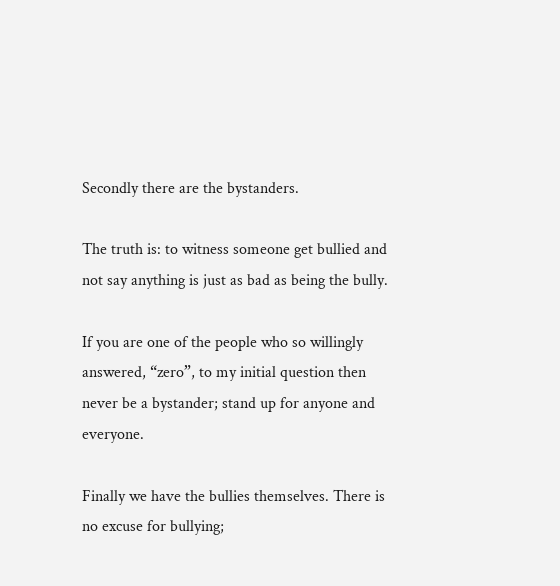Secondly there are the bystanders.

The truth is: to witness someone get bullied and not say anything is just as bad as being the bully.

If you are one of the people who so willingly answered, “zero”, to my initial question then never be a bystander; stand up for anyone and everyone.

Finally we have the bullies themselves. There is no excuse for bullying;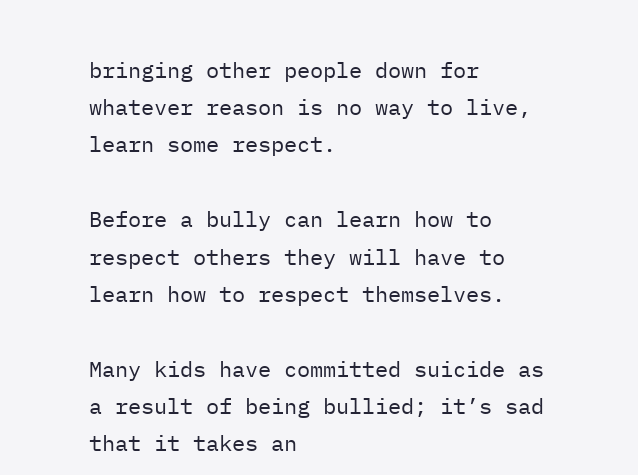bringing other people down for whatever reason is no way to live, learn some respect.

Before a bully can learn how to respect others they will have to learn how to respect themselves.

Many kids have committed suicide as a result of being bullied; it’s sad that it takes an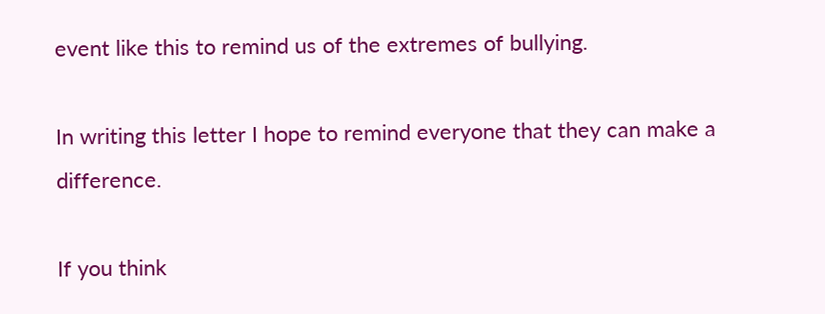event like this to remind us of the extremes of bullying.

In writing this letter I hope to remind everyone that they can make a difference.

If you think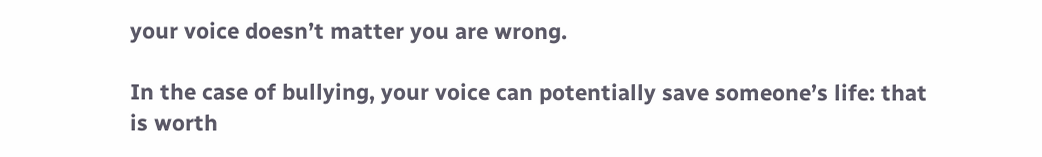your voice doesn’t matter you are wrong.

In the case of bullying, your voice can potentially save someone’s life: that is worth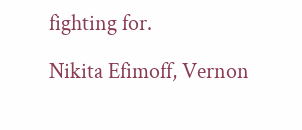fighting for.

Nikita Efimoff, Vernon